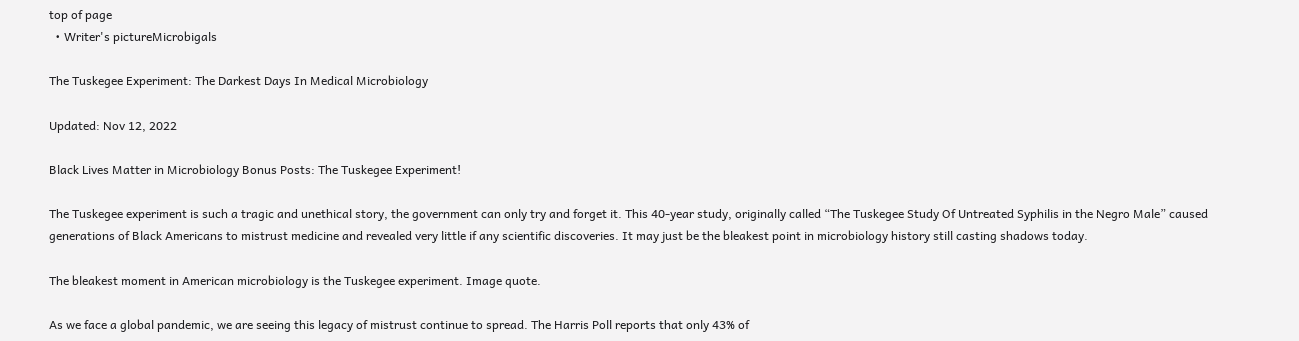top of page
  • Writer's pictureMicrobigals

The Tuskegee Experiment: The Darkest Days In Medical Microbiology

Updated: Nov 12, 2022

Black Lives Matter in Microbiology Bonus Posts: The Tuskegee Experiment!

The Tuskegee experiment is such a tragic and unethical story, the government can only try and forget it. This 40-year study, originally called “The Tuskegee Study Of Untreated Syphilis in the Negro Male” caused generations of Black Americans to mistrust medicine and revealed very little if any scientific discoveries. It may just be the bleakest point in microbiology history still casting shadows today.

The bleakest moment in American microbiology is the Tuskegee experiment. Image quote.

As we face a global pandemic, we are seeing this legacy of mistrust continue to spread. The Harris Poll reports that only 43% of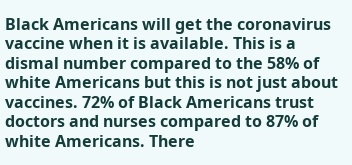Black Americans will get the coronavirus vaccine when it is available. This is a dismal number compared to the 58% of white Americans but this is not just about vaccines. 72% of Black Americans trust doctors and nurses compared to 87% of white Americans. There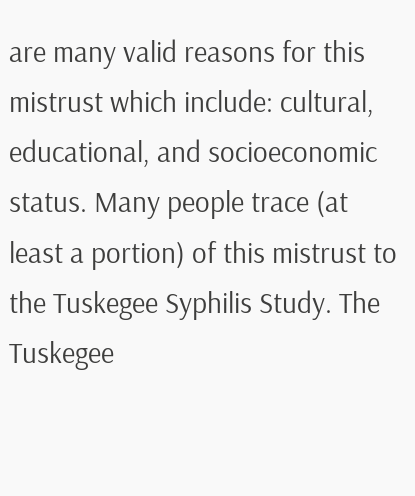are many valid reasons for this mistrust which include: cultural, educational, and socioeconomic status. Many people trace (at least a portion) of this mistrust to the Tuskegee Syphilis Study. The Tuskegee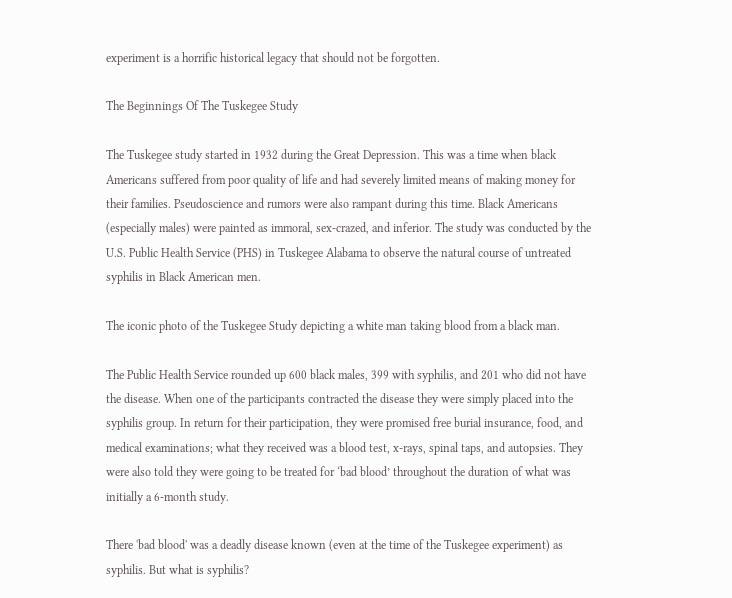experiment is a horrific historical legacy that should not be forgotten.

The Beginnings Of The Tuskegee Study

The Tuskegee study started in 1932 during the Great Depression. This was a time when black Americans suffered from poor quality of life and had severely limited means of making money for their families. Pseudoscience and rumors were also rampant during this time. Black Americans (especially males) were painted as immoral, sex-crazed, and inferior. The study was conducted by the U.S. Public Health Service (PHS) in Tuskegee Alabama to observe the natural course of untreated syphilis in Black American men.

The iconic photo of the Tuskegee Study depicting a white man taking blood from a black man.

The Public Health Service rounded up 600 black males, 399 with syphilis, and 201 who did not have the disease. When one of the participants contracted the disease they were simply placed into the syphilis group. In return for their participation, they were promised free burial insurance, food, and medical examinations; what they received was a blood test, x-rays, spinal taps, and autopsies. They were also told they were going to be treated for ‘bad blood’ throughout the duration of what was initially a 6-month study.

There 'bad blood' was a deadly disease known (even at the time of the Tuskegee experiment) as syphilis. But what is syphilis?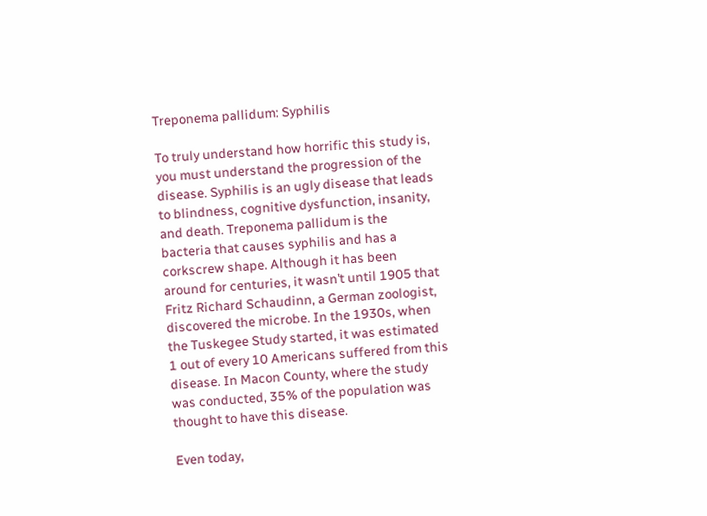Treponema pallidum: Syphilis

To truly understand how horrific this study is, you must understand the progression of the disease. Syphilis is an ugly disease that leads to blindness, cognitive dysfunction, insanity, and death. Treponema pallidum is the bacteria that causes syphilis and has a corkscrew shape. Although it has been around for centuries, it wasn’t until 1905 that Fritz Richard Schaudinn, a German zoologist, discovered the microbe. In the 1930s, when the Tuskegee Study started, it was estimated 1 out of every 10 Americans suffered from this disease. In Macon County, where the study was conducted, 35% of the population was thought to have this disease.

Even today,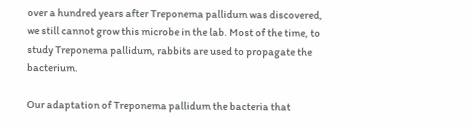over a hundred years after Treponema pallidum was discovered, we still cannot grow this microbe in the lab. Most of the time, to study Treponema pallidum, rabbits are used to propagate the bacterium.

Our adaptation of Treponema pallidum the bacteria that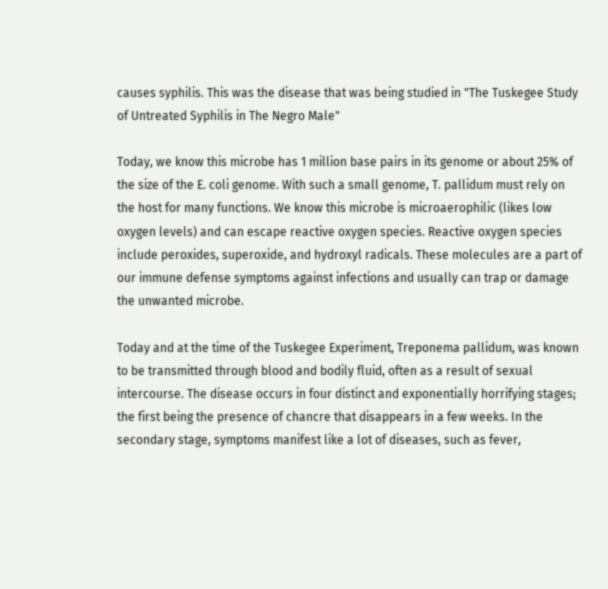causes syphilis. This was the disease that was being studied in "The Tuskegee Study of Untreated Syphilis in The Negro Male"

Today, we know this microbe has 1 million base pairs in its genome or about 25% of the size of the E. coli genome. With such a small genome, T. pallidum must rely on the host for many functions. We know this microbe is microaerophilic (likes low oxygen levels) and can escape reactive oxygen species. Reactive oxygen species include peroxides, superoxide, and hydroxyl radicals. These molecules are a part of our immune defense symptoms against infections and usually can trap or damage the unwanted microbe.

Today and at the time of the Tuskegee Experiment, Treponema pallidum, was known to be transmitted through blood and bodily fluid, often as a result of sexual intercourse. The disease occurs in four distinct and exponentially horrifying stages; the first being the presence of chancre that disappears in a few weeks. In the secondary stage, symptoms manifest like a lot of diseases, such as fever,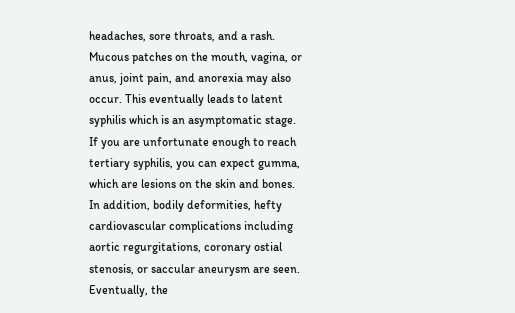headaches, sore throats, and a rash. Mucous patches on the mouth, vagina, or anus, joint pain, and anorexia may also occur. This eventually leads to latent syphilis which is an asymptomatic stage. If you are unfortunate enough to reach tertiary syphilis, you can expect gumma, which are lesions on the skin and bones. In addition, bodily deformities, hefty cardiovascular complications including aortic regurgitations, coronary ostial stenosis, or saccular aneurysm are seen. Eventually, the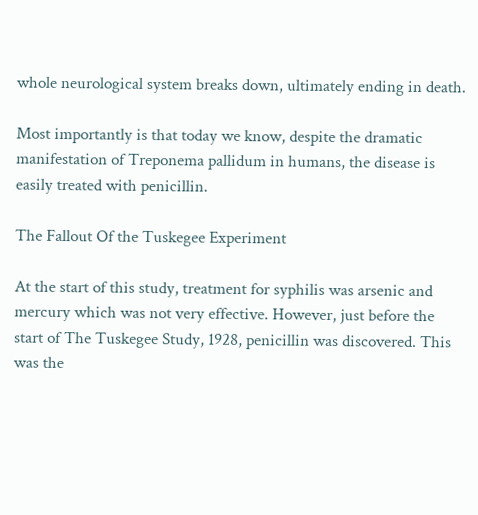whole neurological system breaks down, ultimately ending in death.

Most importantly is that today we know, despite the dramatic manifestation of Treponema pallidum in humans, the disease is easily treated with penicillin.

The Fallout Of the Tuskegee Experiment

At the start of this study, treatment for syphilis was arsenic and mercury which was not very effective. However, just before the start of The Tuskegee Study, 1928, penicillin was discovered. This was the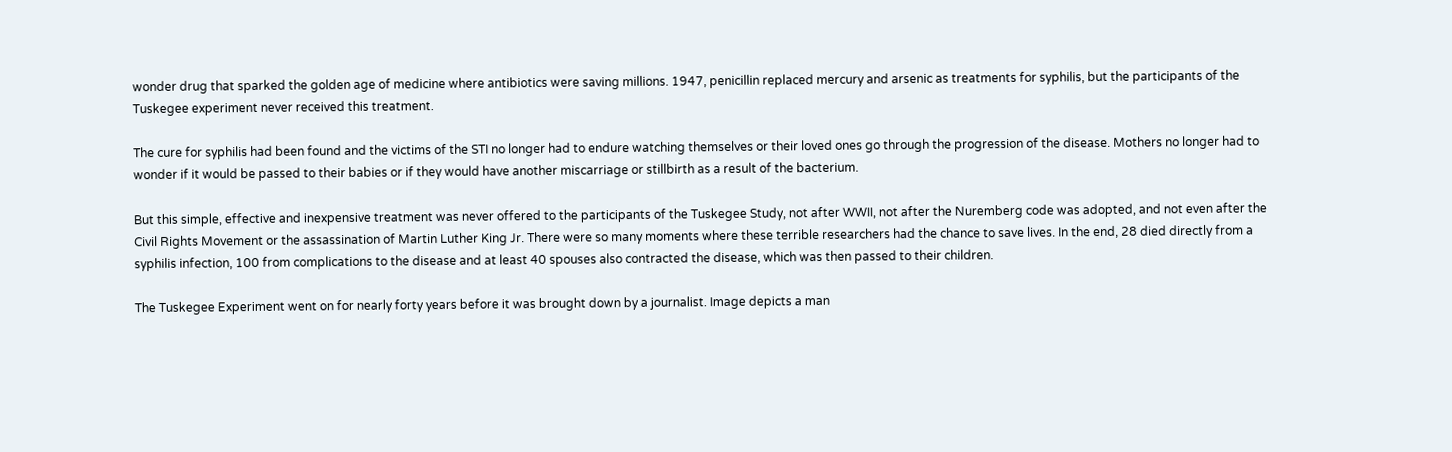wonder drug that sparked the golden age of medicine where antibiotics were saving millions. 1947, penicillin replaced mercury and arsenic as treatments for syphilis, but the participants of the Tuskegee experiment never received this treatment.

The cure for syphilis had been found and the victims of the STI no longer had to endure watching themselves or their loved ones go through the progression of the disease. Mothers no longer had to wonder if it would be passed to their babies or if they would have another miscarriage or stillbirth as a result of the bacterium.

But this simple, effective and inexpensive treatment was never offered to the participants of the Tuskegee Study, not after WWII, not after the Nuremberg code was adopted, and not even after the Civil Rights Movement or the assassination of Martin Luther King Jr. There were so many moments where these terrible researchers had the chance to save lives. In the end, 28 died directly from a syphilis infection, 100 from complications to the disease and at least 40 spouses also contracted the disease, which was then passed to their children.

The Tuskegee Experiment went on for nearly forty years before it was brought down by a journalist. Image depicts a man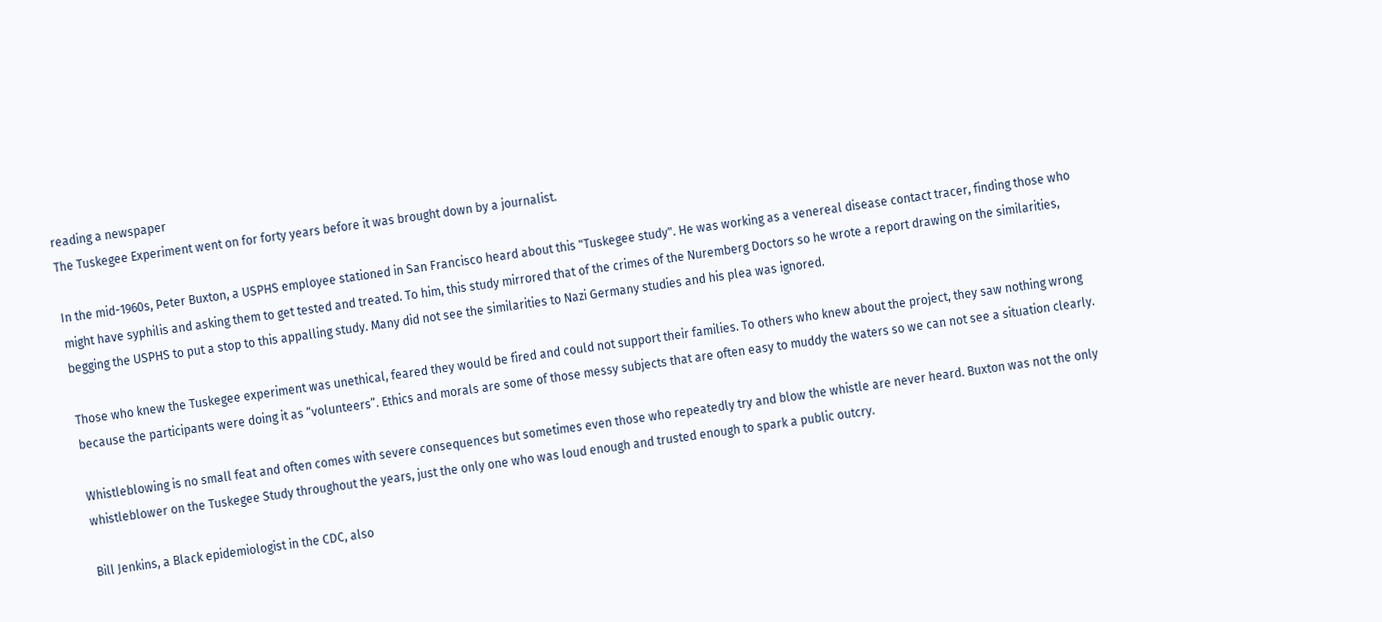reading a newspaper
The Tuskegee Experiment went on for forty years before it was brought down by a journalist.

In the mid-1960s, Peter Buxton, a USPHS employee stationed in San Francisco heard about this "Tuskegee study". He was working as a venereal disease contact tracer, finding those who might have syphilis and asking them to get tested and treated. To him, this study mirrored that of the crimes of the Nuremberg Doctors so he wrote a report drawing on the similarities, begging the USPHS to put a stop to this appalling study. Many did not see the similarities to Nazi Germany studies and his plea was ignored.

Those who knew the Tuskegee experiment was unethical, feared they would be fired and could not support their families. To others who knew about the project, they saw nothing wrong because the participants were doing it as “volunteers”. Ethics and morals are some of those messy subjects that are often easy to muddy the waters so we can not see a situation clearly.

Whistleblowing is no small feat and often comes with severe consequences but sometimes even those who repeatedly try and blow the whistle are never heard. Buxton was not the only whistleblower on the Tuskegee Study throughout the years, just the only one who was loud enough and trusted enough to spark a public outcry.

Bill Jenkins, a Black epidemiologist in the CDC, also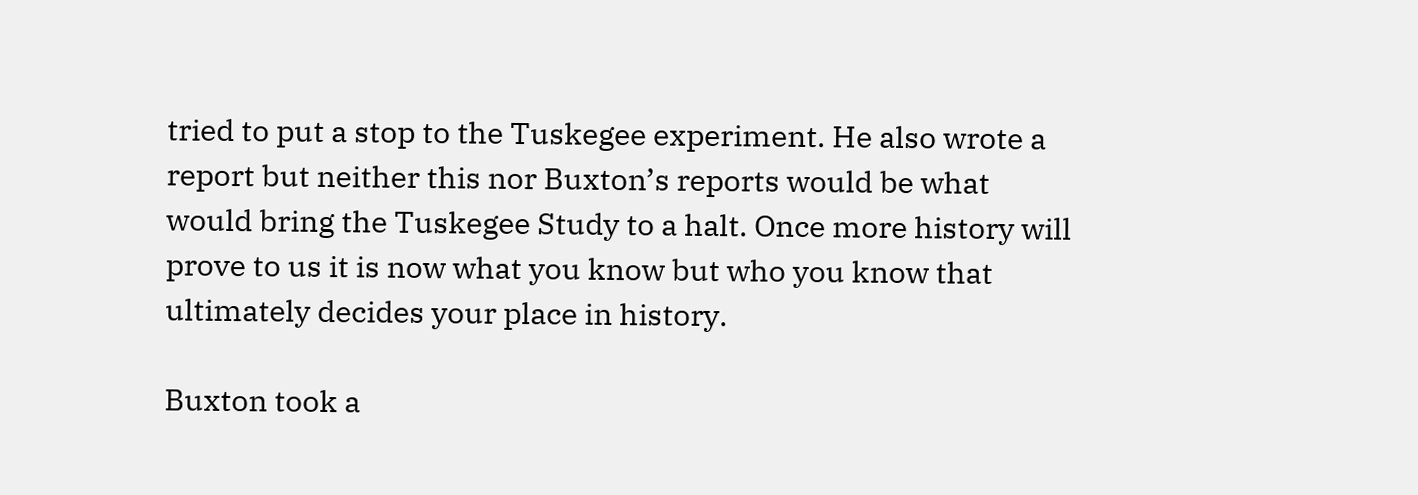tried to put a stop to the Tuskegee experiment. He also wrote a report but neither this nor Buxton’s reports would be what would bring the Tuskegee Study to a halt. Once more history will prove to us it is now what you know but who you know that ultimately decides your place in history.

Buxton took a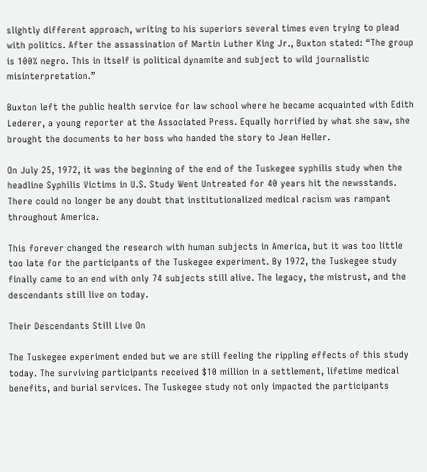slightly different approach, writing to his superiors several times even trying to plead with politics. After the assassination of Martin Luther King Jr., Buxton stated: “The group is 100% negro. This in itself is political dynamite and subject to wild journalistic misinterpretation.”

Buxton left the public health service for law school where he became acquainted with Edith Lederer, a young reporter at the Associated Press. Equally horrified by what she saw, she brought the documents to her boss who handed the story to Jean Heller.

On July 25, 1972, it was the beginning of the end of the Tuskegee syphilis study when the headline Syphilis Victims in U.S. Study Went Untreated for 40 years hit the newsstands. There could no longer be any doubt that institutionalized medical racism was rampant throughout America.

This forever changed the research with human subjects in America, but it was too little too late for the participants of the Tuskegee experiment. By 1972, the Tuskegee study finally came to an end with only 74 subjects still alive. The legacy, the mistrust, and the descendants still live on today.

Their Descendants Still Live On

The Tuskegee experiment ended but we are still feeling the rippling effects of this study today. The surviving participants received $10 million in a settlement, lifetime medical benefits, and burial services. The Tuskegee study not only impacted the participants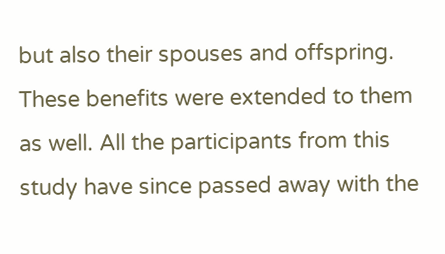but also their spouses and offspring. These benefits were extended to them as well. All the participants from this study have since passed away with the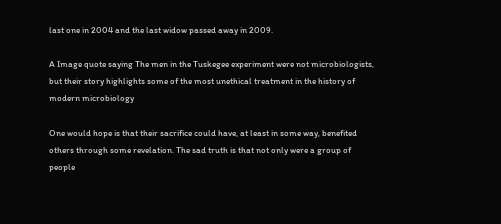last one in 2004 and the last widow passed away in 2009.

A Image quote saying The men in the Tuskegee experiment were not microbiologists, but their story highlights some of the most unethical treatment in the history of modern microbiology

One would hope is that their sacrifice could have, at least in some way, benefited others through some revelation. The sad truth is that not only were a group of people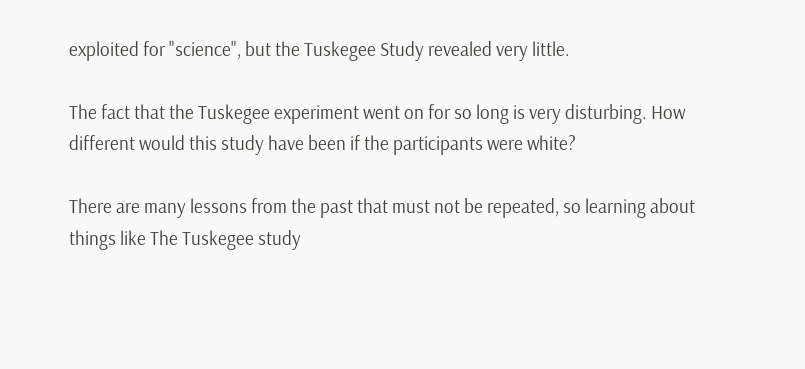exploited for "science", but the Tuskegee Study revealed very little.

The fact that the Tuskegee experiment went on for so long is very disturbing. How different would this study have been if the participants were white?

There are many lessons from the past that must not be repeated, so learning about things like The Tuskegee study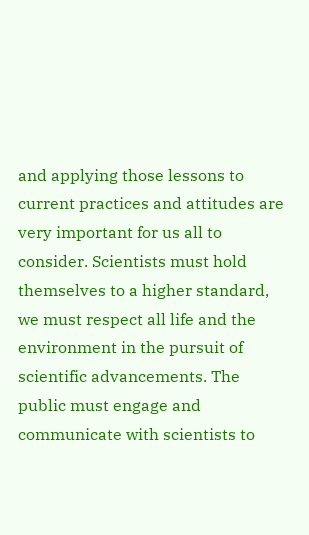and applying those lessons to current practices and attitudes are very important for us all to consider. Scientists must hold themselves to a higher standard, we must respect all life and the environment in the pursuit of scientific advancements. The public must engage and communicate with scientists to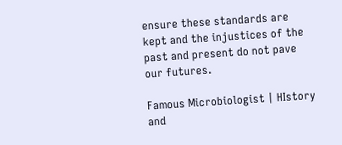ensure these standards are kept and the injustices of the past and present do not pave our futures.

Famous Microbiologist | HIstory and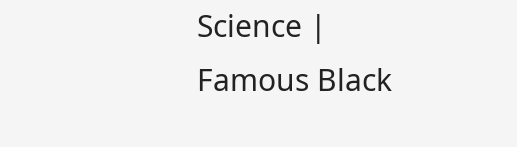Science | Famous Black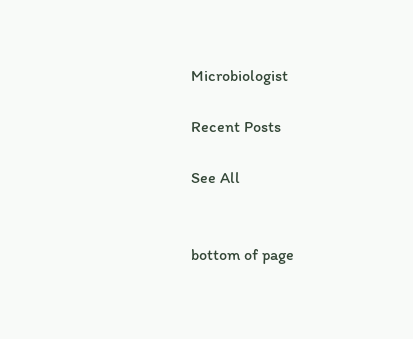Microbiologist

Recent Posts

See All


bottom of page